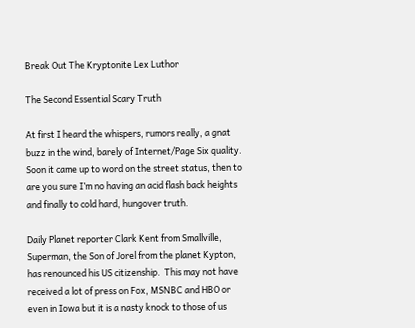Break Out The Kryptonite Lex Luthor

The Second Essential Scary Truth

At first I heard the whispers, rumors really, a gnat buzz in the wind, barely of Internet/Page Six quality.  Soon it came up to word on the street status, then to are you sure I’m no having an acid flash back heights and finally to cold hard, hungover truth.

Daily Planet reporter Clark Kent from Smallville, Superman, the Son of Jorel from the planet Kypton, has renounced his US citizenship.  This may not have received a lot of press on Fox, MSNBC and HBO or even in Iowa but it is a nasty knock to those of us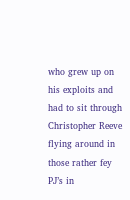who grew up on his exploits and had to sit through Christopher Reeve flying around in those rather fey PJ’s in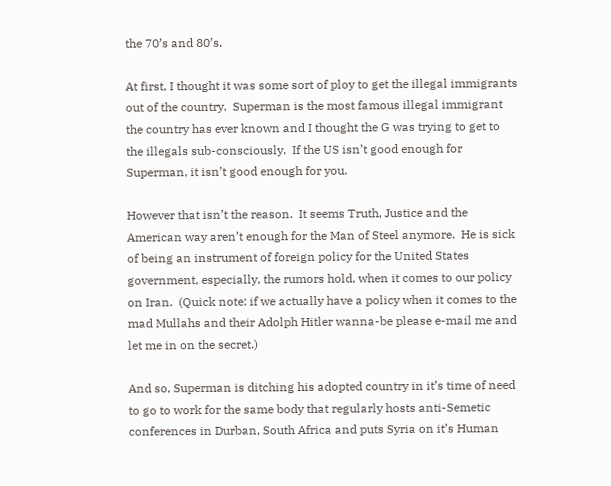the 70’s and 80’s.

At first, I thought it was some sort of ploy to get the illegal immigrants out of the country.  Superman is the most famous illegal immigrant the country has ever known and I thought the G was trying to get to the illegals sub-consciously.  If the US isn’t good enough for Superman, it isn’t good enough for you.

However that isn’t the reason.  It seems Truth, Justice and the American way aren’t enough for the Man of Steel anymore.  He is sick of being an instrument of foreign policy for the United States government, especially, the rumors hold, when it comes to our policy on Iran.  (Quick note: if we actually have a policy when it comes to the mad Mullahs and their Adolph Hitler wanna-be please e-mail me and let me in on the secret.)

And so, Superman is ditching his adopted country in it’s time of need to go to work for the same body that regularly hosts anti-Semetic conferences in Durban, South Africa and puts Syria on it’s Human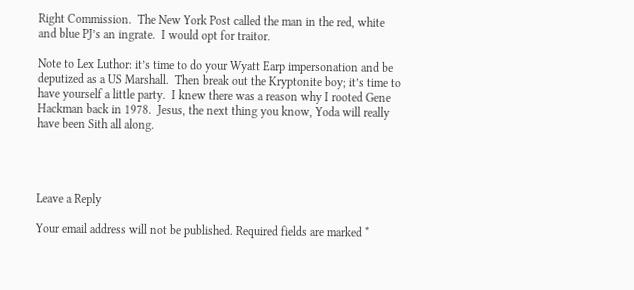Right Commission.  The New York Post called the man in the red, white and blue PJ’s an ingrate.  I would opt for traitor.

Note to Lex Luthor: it’s time to do your Wyatt Earp impersonation and be deputized as a US Marshall.  Then break out the Kryptonite boy; it’s time to have yourself a little party.  I knew there was a reason why I rooted Gene Hackman back in 1978.  Jesus, the next thing you know, Yoda will really have been Sith all along.




Leave a Reply

Your email address will not be published. Required fields are marked *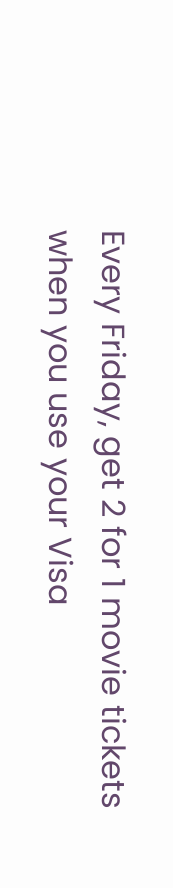Every Friday, get 2 for 1 movie tickets when you use your Visa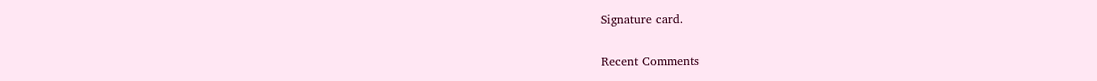Signature card.

Recent Comments